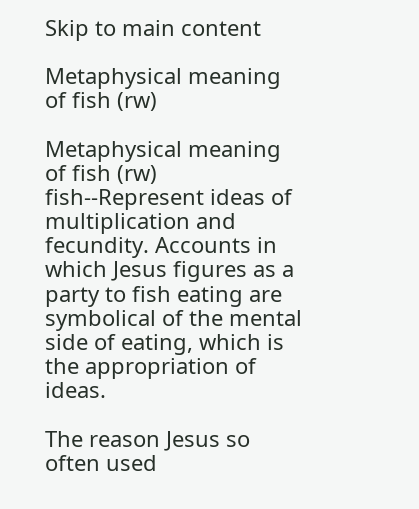Skip to main content

Metaphysical meaning of fish (rw)

Metaphysical meaning of fish (rw)
fish--Represent ideas of multiplication and fecundity. Accounts in which Jesus figures as a party to fish eating are symbolical of the mental side of eating, which is the appropriation of ideas.

The reason Jesus so often used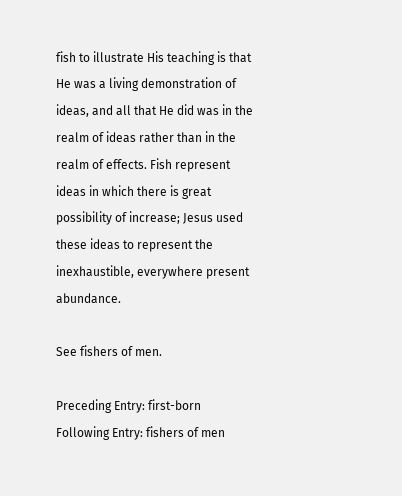fish to illustrate His teaching is that He was a living demonstration of ideas, and all that He did was in the realm of ideas rather than in the realm of effects. Fish represent ideas in which there is great possibility of increase; Jesus used these ideas to represent the inexhaustible, everywhere present abundance.

See fishers of men.

Preceding Entry: first-born
Following Entry: fishers of men